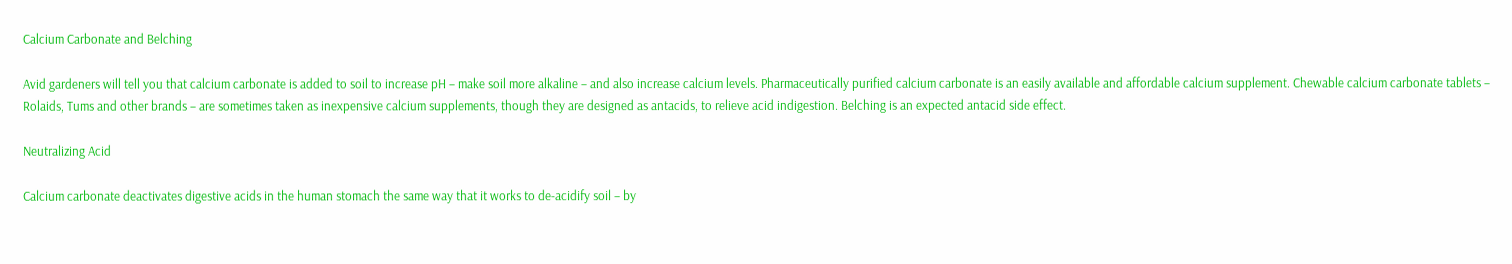Calcium Carbonate and Belching

Avid gardeners will tell you that calcium carbonate is added to soil to increase pH – make soil more alkaline – and also increase calcium levels. Pharmaceutically purified calcium carbonate is an easily available and affordable calcium supplement. Chewable calcium carbonate tablets – Rolaids, Tums and other brands – are sometimes taken as inexpensive calcium supplements, though they are designed as antacids, to relieve acid indigestion. Belching is an expected antacid side effect.

Neutralizing Acid

Calcium carbonate deactivates digestive acids in the human stomach the same way that it works to de-acidify soil – by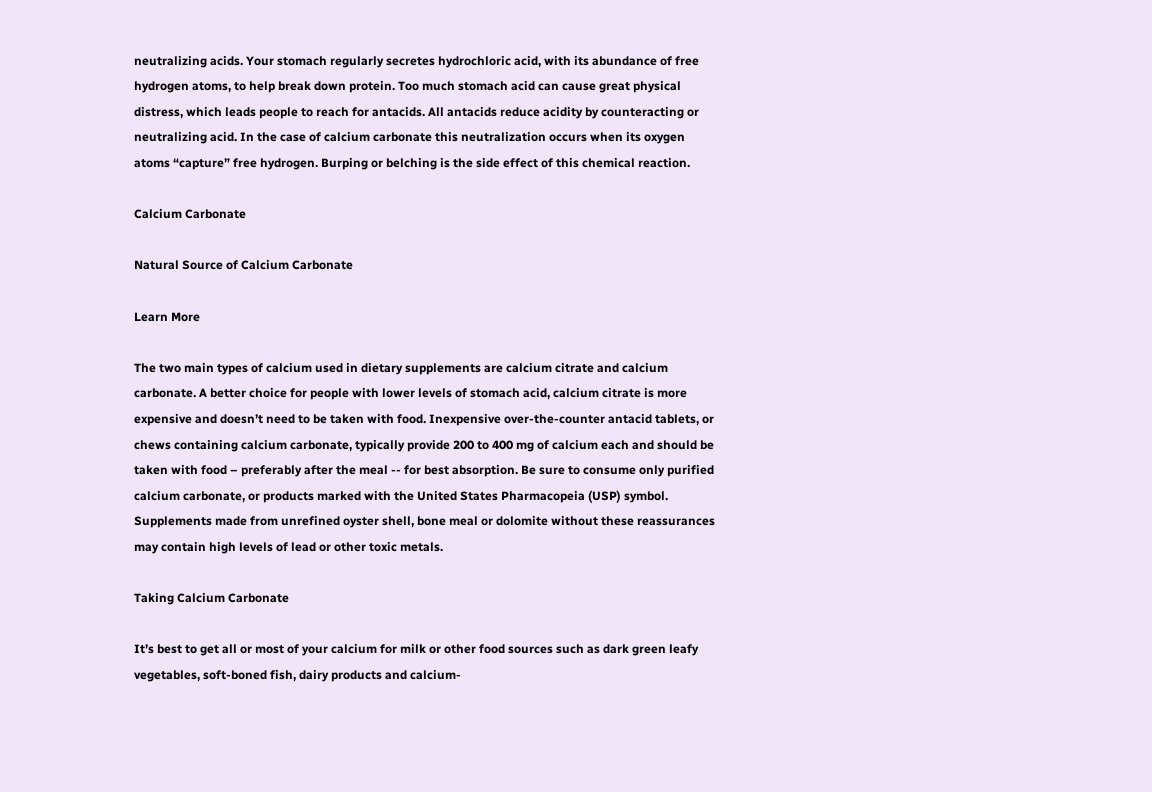neutralizing acids. Your stomach regularly secretes hydrochloric acid, with its abundance of free hydrogen atoms, to help break down protein. Too much stomach acid can cause great physical distress, which leads people to reach for antacids. All antacids reduce acidity by counteracting or neutralizing acid. In the case of calcium carbonate this neutralization occurs when its oxygen atoms “capture” free hydrogen. Burping or belching is the side effect of this chemical reaction.

Calcium Carbonate

Natural Source of Calcium Carbonate

Learn More

The two main types of calcium used in dietary supplements are calcium citrate and calcium carbonate. A better choice for people with lower levels of stomach acid, calcium citrate is more expensive and doesn’t need to be taken with food. Inexpensive over-the-counter antacid tablets, or chews containing calcium carbonate, typically provide 200 to 400 mg of calcium each and should be taken with food – preferably after the meal -- for best absorption. Be sure to consume only purified calcium carbonate, or products marked with the United States Pharmacopeia (USP) symbol. Supplements made from unrefined oyster shell, bone meal or dolomite without these reassurances may contain high levels of lead or other toxic metals.

Taking Calcium Carbonate

It’s best to get all or most of your calcium for milk or other food sources such as dark green leafy vegetables, soft-boned fish, dairy products and calcium-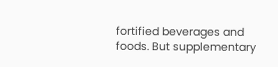fortified beverages and foods. But supplementary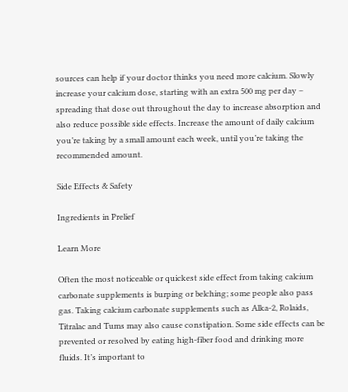sources can help if your doctor thinks you need more calcium. Slowly increase your calcium dose, starting with an extra 500 mg per day – spreading that dose out throughout the day to increase absorption and also reduce possible side effects. Increase the amount of daily calcium you’re taking by a small amount each week, until you’re taking the recommended amount.

Side Effects & Safety

Ingredients in Prelief

Learn More

Often the most noticeable or quickest side effect from taking calcium carbonate supplements is burping or belching; some people also pass gas. Taking calcium carbonate supplements such as Alka-2, Rolaids, Titralac and Tums may also cause constipation. Some side effects can be prevented or resolved by eating high-fiber food and drinking more fluids. It’s important to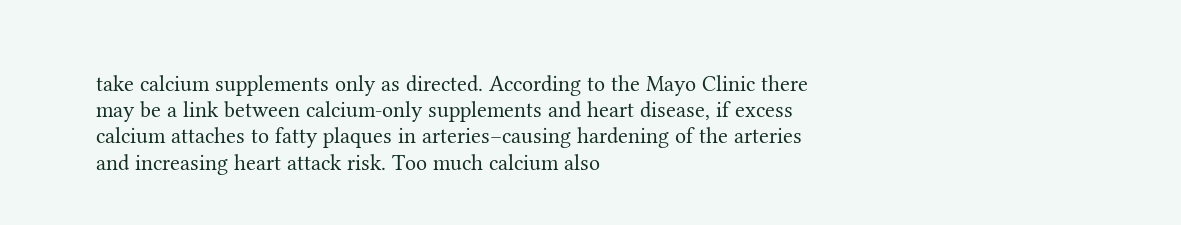take calcium supplements only as directed. According to the Mayo Clinic there may be a link between calcium-only supplements and heart disease, if excess calcium attaches to fatty plaques in arteries–causing hardening of the arteries and increasing heart attack risk. Too much calcium also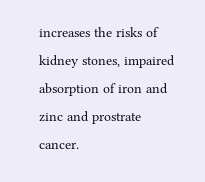increases the risks of kidney stones, impaired absorption of iron and zinc and prostrate cancer.